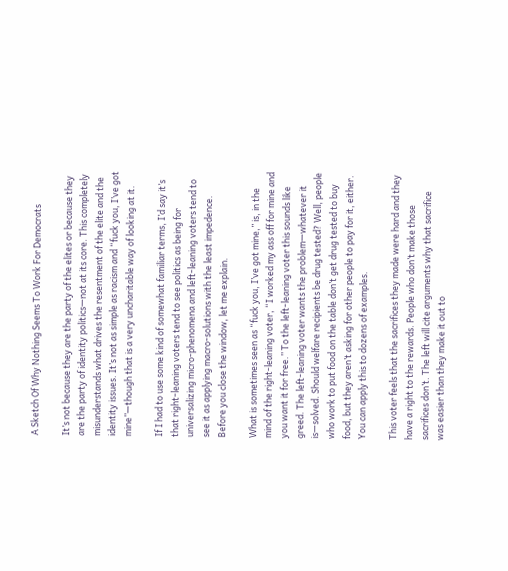A Sketch Of Why Nothing Seems To Work For Democrats

It’s not because they are the party of the elites or because they are the party of identity politics—not at its core. This completely misunderstands what drives the resentment of the elite and the identity issues. It’s not as simple as racism and “fuck you, I’ve got mine”—though that is a very uncharitable way of looking at it.

If I had to use some kind of somewhat familiar terms, I’d say it’s that right-leaning voters tend to see politics as being for universalizing micro-phenomena and left-leaning voters tend to see it as applying macro-solutions with the least impedence. Before you close the window, let me explain.

What is sometimes seen as “fuck you, I’ve got mine,” is, in the mind of the right-leaning voter, “I worked my ass off for mine and you want it for free.” To the left-leaning voter this sounds like greed. The left-leaning voter wants the problem—whatever it is—solved. Should welfare recipients be drug tested? Well, people who work to put food on the table don’t get drug tested to buy food, but they aren’t asking for other people to pay for it, either. You can apply this to dozens of examples.

This voter feels that the sacrifices they made were hard and they have a right to the rewards. People who don’t make those sacrifices don’t. The left will cite arguments why that sacrifice was easier than they make it out to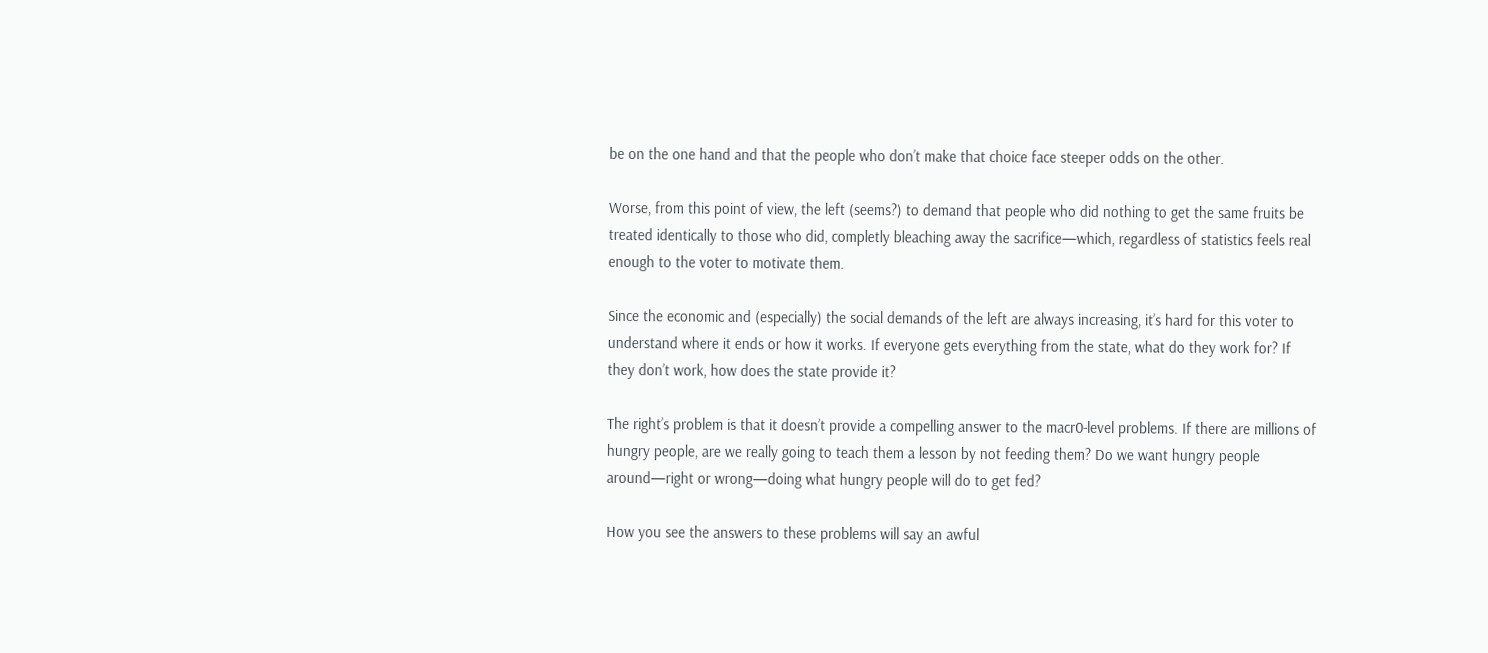be on the one hand and that the people who don’t make that choice face steeper odds on the other.

Worse, from this point of view, the left (seems?) to demand that people who did nothing to get the same fruits be treated identically to those who did, completly bleaching away the sacrifice—which, regardless of statistics feels real enough to the voter to motivate them.

Since the economic and (especially) the social demands of the left are always increasing, it’s hard for this voter to understand where it ends or how it works. If everyone gets everything from the state, what do they work for? If they don’t work, how does the state provide it?

The right’s problem is that it doesn’t provide a compelling answer to the macr0-level problems. If there are millions of hungry people, are we really going to teach them a lesson by not feeding them? Do we want hungry people around—right or wrong—doing what hungry people will do to get fed?

How you see the answers to these problems will say an awful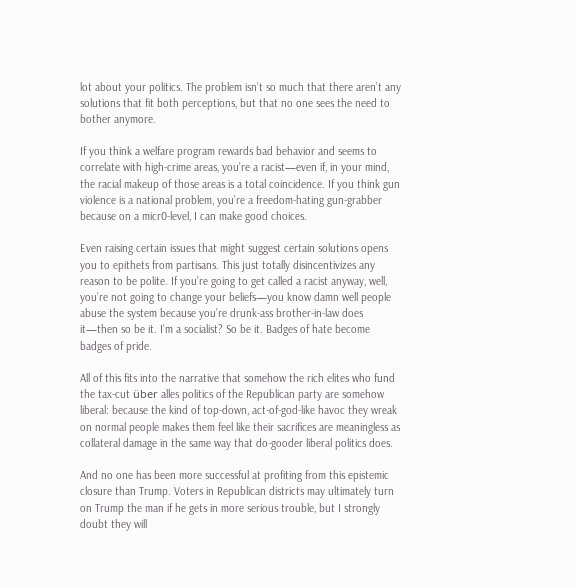lot about your politics. The problem isn’t so much that there aren’t any solutions that fit both perceptions, but that no one sees the need to bother anymore.

If you think a welfare program rewards bad behavior and seems to correlate with high-crime areas, you’re a racist—even if, in your mind, the racial makeup of those areas is a total coincidence. If you think gun violence is a national problem, you’re a freedom-hating gun-grabber because on a micr0-level, I can make good choices.

Even raising certain issues that might suggest certain solutions opens you to epithets from partisans. This just totally disincentivizes any reason to be polite. If you’re going to get called a racist anyway, well, you’re not going to change your beliefs—you know damn well people abuse the system because you’re drunk-ass brother-in-law does it—then so be it. I’m a socialist? So be it. Badges of hate become badges of pride.

All of this fits into the narrative that somehow the rich elites who fund the tax-cut über alles politics of the Republican party are somehow liberal: because the kind of top-down, act-of-god-like havoc they wreak on normal people makes them feel like their sacrifices are meaningless as collateral damage in the same way that do-gooder liberal politics does.

And no one has been more successful at profiting from this epistemic closure than Trump. Voters in Republican districts may ultimately turn on Trump the man if he gets in more serious trouble, but I strongly doubt they will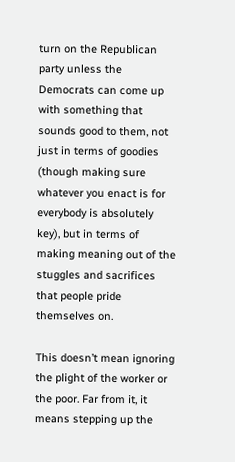turn on the Republican party unless the Democrats can come up with something that sounds good to them, not just in terms of goodies (though making sure whatever you enact is for everybody is absolutely key), but in terms of making meaning out of the stuggles and sacrifices that people pride themselves on.

This doesn’t mean ignoring the plight of the worker or the poor. Far from it, it means stepping up the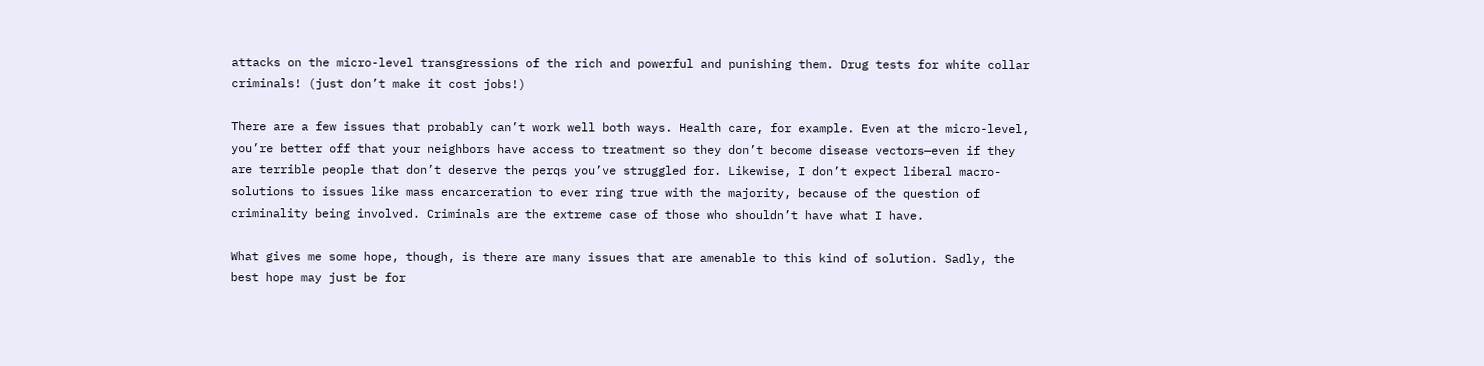attacks on the micro-level transgressions of the rich and powerful and punishing them. Drug tests for white collar criminals! (just don’t make it cost jobs!)

There are a few issues that probably can’t work well both ways. Health care, for example. Even at the micro-level, you’re better off that your neighbors have access to treatment so they don’t become disease vectors—even if they are terrible people that don’t deserve the perqs you’ve struggled for. Likewise, I don’t expect liberal macro-solutions to issues like mass encarceration to ever ring true with the majority, because of the question of criminality being involved. Criminals are the extreme case of those who shouldn’t have what I have.

What gives me some hope, though, is there are many issues that are amenable to this kind of solution. Sadly, the best hope may just be for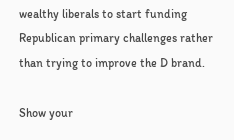wealthy liberals to start funding Republican primary challenges rather than trying to improve the D brand.

Show your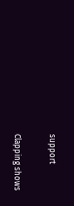support

Clapping shows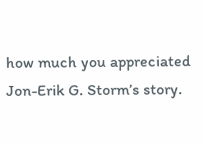how much you appreciated Jon-Erik G. Storm’s story.